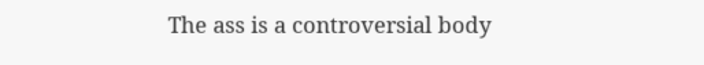The ass is a controversial body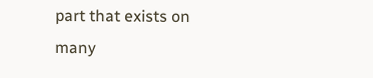part that exists on many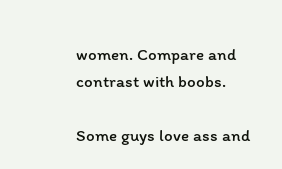women. Compare and contrast with boobs.

Some guys love ass and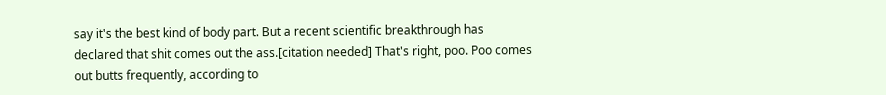say it's the best kind of body part. But a recent scientific breakthrough has declared that shit comes out the ass.[citation needed] That's right, poo. Poo comes out butts frequently, according to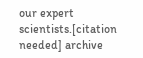our expert scientists.[citation needed] archive